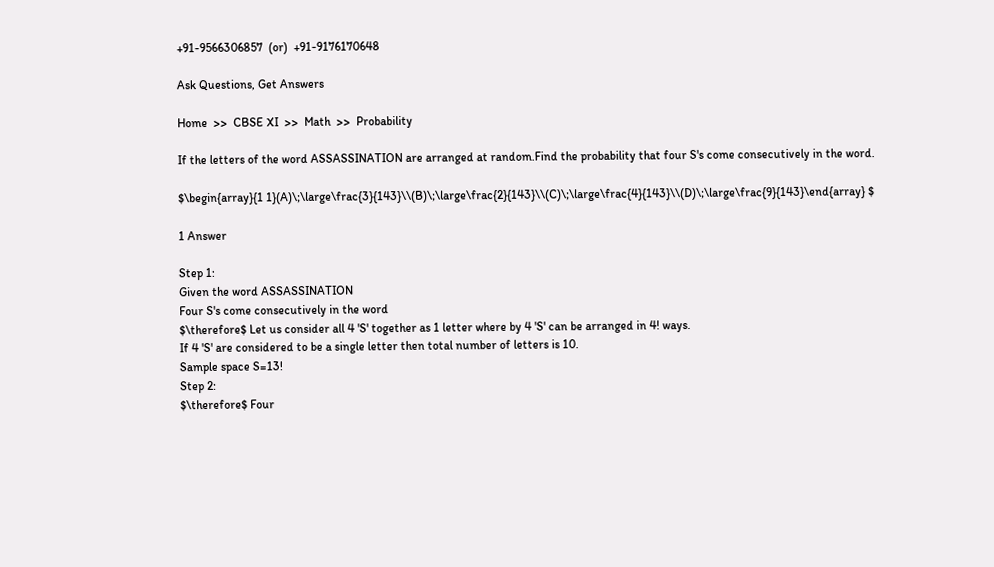+91-9566306857  (or)  +91-9176170648

Ask Questions, Get Answers

Home  >>  CBSE XI  >>  Math  >>  Probability

If the letters of the word ASSASSINATION are arranged at random.Find the probability that four S's come consecutively in the word.

$\begin{array}{1 1}(A)\;\large\frac{3}{143}\\(B)\;\large\frac{2}{143}\\(C)\;\large\frac{4}{143}\\(D)\;\large\frac{9}{143}\end{array} $

1 Answer

Step 1:
Given the word ASSASSINATION
Four S's come consecutively in the word
$\therefore$ Let us consider all 4 'S' together as 1 letter where by 4 'S' can be arranged in 4! ways.
If 4 'S' are considered to be a single letter then total number of letters is 10.
Sample space S=13!
Step 2:
$\therefore$ Four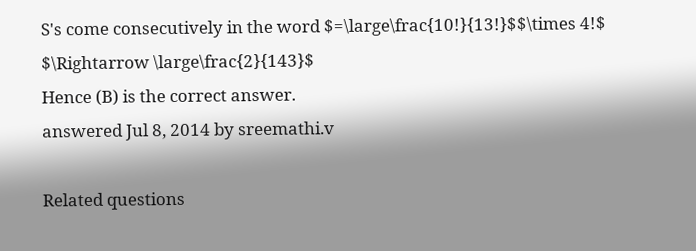S's come consecutively in the word $=\large\frac{10!}{13!}$$\times 4!$
$\Rightarrow \large\frac{2}{143}$
Hence (B) is the correct answer.
answered Jul 8, 2014 by sreemathi.v

Related questions